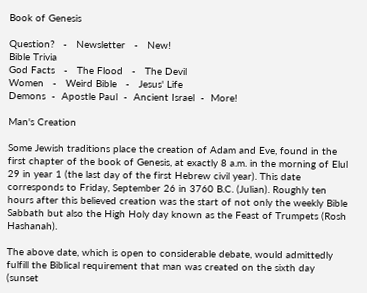Book of Genesis

Question?   -   Newsletter   -   New!
Bible Trivia
God Facts   -   The Flood   -   The Devil
Women   -   Weird Bible   -   Jesus' Life
Demons  -  Apostle Paul  -  Ancient Israel  -  More!

Man's Creation

Some Jewish traditions place the creation of Adam and Eve, found in the first chapter of the book of Genesis, at exactly 8 a.m. in the morning of Elul 29 in year 1 (the last day of the first Hebrew civil year). This date corresponds to Friday, September 26 in 3760 B.C. (Julian). Roughly ten hours after this believed creation was the start of not only the weekly Bible Sabbath but also the High Holy day known as the Feast of Trumpets (Rosh Hashanah).

The above date, which is open to considerable debate, would admittedly fulfill the Biblical requirement that man was created on the sixth day (sunset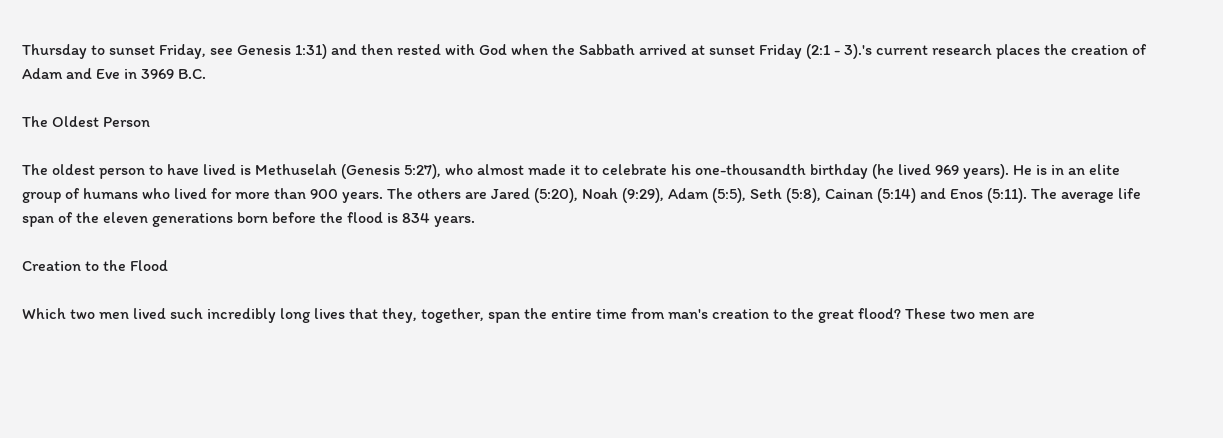Thursday to sunset Friday, see Genesis 1:31) and then rested with God when the Sabbath arrived at sunset Friday (2:1 - 3).'s current research places the creation of Adam and Eve in 3969 B.C.

The Oldest Person

The oldest person to have lived is Methuselah (Genesis 5:27), who almost made it to celebrate his one-thousandth birthday (he lived 969 years). He is in an elite group of humans who lived for more than 900 years. The others are Jared (5:20), Noah (9:29), Adam (5:5), Seth (5:8), Cainan (5:14) and Enos (5:11). The average life span of the eleven generations born before the flood is 834 years.

Creation to the Flood

Which two men lived such incredibly long lives that they, together, span the entire time from man's creation to the great flood? These two men are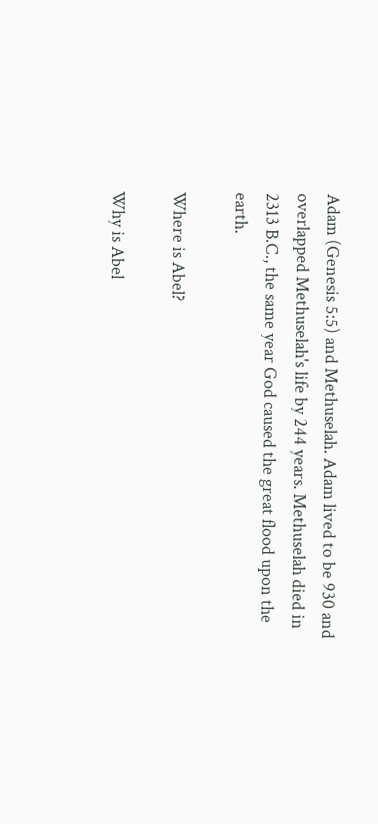Adam (Genesis 5:5) and Methuselah. Adam lived to be 930 and overlapped Methuselah's life by 244 years. Methuselah died in 2313 B.C., the same year God caused the great flood upon the earth.

Where is Abel?

Why is Abel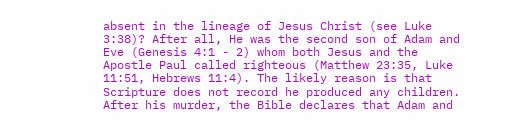absent in the lineage of Jesus Christ (see Luke 3:38)? After all, He was the second son of Adam and Eve (Genesis 4:1 - 2) whom both Jesus and the Apostle Paul called righteous (Matthew 23:35, Luke 11:51, Hebrews 11:4). The likely reason is that Scripture does not record he produced any children. After his murder, the Bible declares that Adam and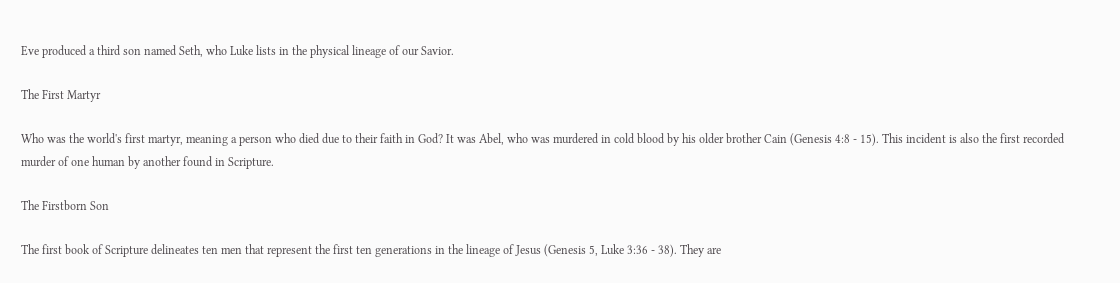Eve produced a third son named Seth, who Luke lists in the physical lineage of our Savior.

The First Martyr

Who was the world's first martyr, meaning a person who died due to their faith in God? It was Abel, who was murdered in cold blood by his older brother Cain (Genesis 4:8 - 15). This incident is also the first recorded murder of one human by another found in Scripture.

The Firstborn Son

The first book of Scripture delineates ten men that represent the first ten generations in the lineage of Jesus (Genesis 5, Luke 3:36 - 38). They are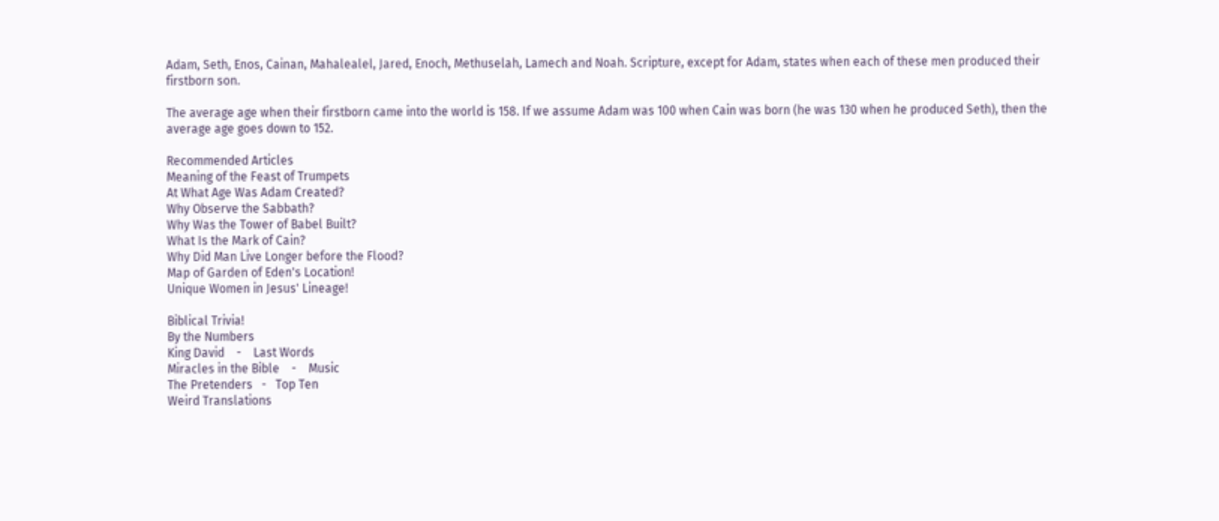Adam, Seth, Enos, Cainan, Mahalealel, Jared, Enoch, Methuselah, Lamech and Noah. Scripture, except for Adam, states when each of these men produced their firstborn son.

The average age when their firstborn came into the world is 158. If we assume Adam was 100 when Cain was born (he was 130 when he produced Seth), then the average age goes down to 152.

Recommended Articles
Meaning of the Feast of Trumpets
At What Age Was Adam Created?
Why Observe the Sabbath?
Why Was the Tower of Babel Built?
What Is the Mark of Cain?
Why Did Man Live Longer before the Flood?
Map of Garden of Eden's Location!
Unique Women in Jesus' Lineage!

Biblical Trivia!
By the Numbers
King David    -    Last Words
Miracles in the Bible    -    Music
The Pretenders   -   Top Ten
Weird Translations